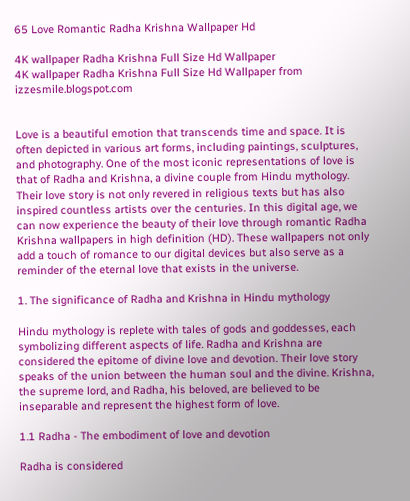65 Love Romantic Radha Krishna Wallpaper Hd

4K wallpaper Radha Krishna Full Size Hd Wallpaper
4K wallpaper Radha Krishna Full Size Hd Wallpaper from izzesmile.blogspot.com


Love is a beautiful emotion that transcends time and space. It is often depicted in various art forms, including paintings, sculptures, and photography. One of the most iconic representations of love is that of Radha and Krishna, a divine couple from Hindu mythology. Their love story is not only revered in religious texts but has also inspired countless artists over the centuries. In this digital age, we can now experience the beauty of their love through romantic Radha Krishna wallpapers in high definition (HD). These wallpapers not only add a touch of romance to our digital devices but also serve as a reminder of the eternal love that exists in the universe.

1. The significance of Radha and Krishna in Hindu mythology

Hindu mythology is replete with tales of gods and goddesses, each symbolizing different aspects of life. Radha and Krishna are considered the epitome of divine love and devotion. Their love story speaks of the union between the human soul and the divine. Krishna, the supreme lord, and Radha, his beloved, are believed to be inseparable and represent the highest form of love.

1.1 Radha - The embodiment of love and devotion

Radha is considered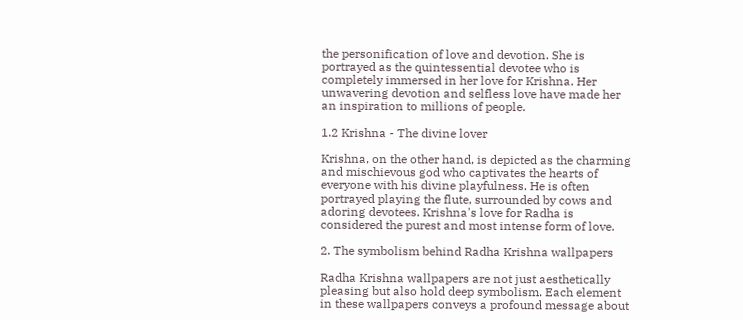the personification of love and devotion. She is portrayed as the quintessential devotee who is completely immersed in her love for Krishna. Her unwavering devotion and selfless love have made her an inspiration to millions of people.

1.2 Krishna - The divine lover

Krishna, on the other hand, is depicted as the charming and mischievous god who captivates the hearts of everyone with his divine playfulness. He is often portrayed playing the flute, surrounded by cows and adoring devotees. Krishna's love for Radha is considered the purest and most intense form of love.

2. The symbolism behind Radha Krishna wallpapers

Radha Krishna wallpapers are not just aesthetically pleasing but also hold deep symbolism. Each element in these wallpapers conveys a profound message about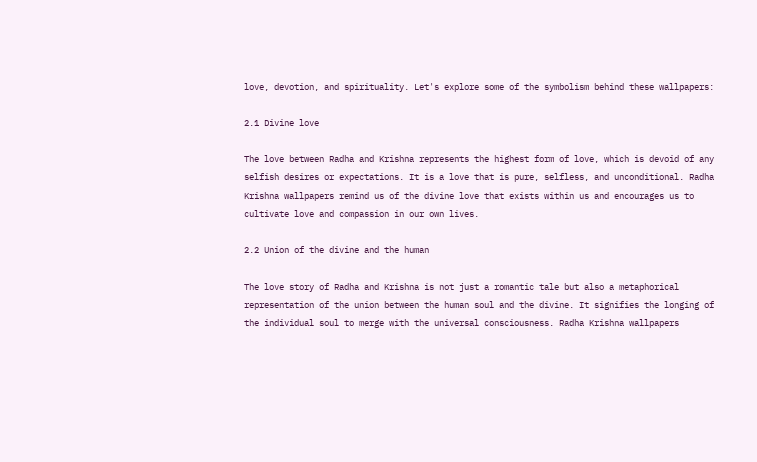love, devotion, and spirituality. Let's explore some of the symbolism behind these wallpapers:

2.1 Divine love

The love between Radha and Krishna represents the highest form of love, which is devoid of any selfish desires or expectations. It is a love that is pure, selfless, and unconditional. Radha Krishna wallpapers remind us of the divine love that exists within us and encourages us to cultivate love and compassion in our own lives.

2.2 Union of the divine and the human

The love story of Radha and Krishna is not just a romantic tale but also a metaphorical representation of the union between the human soul and the divine. It signifies the longing of the individual soul to merge with the universal consciousness. Radha Krishna wallpapers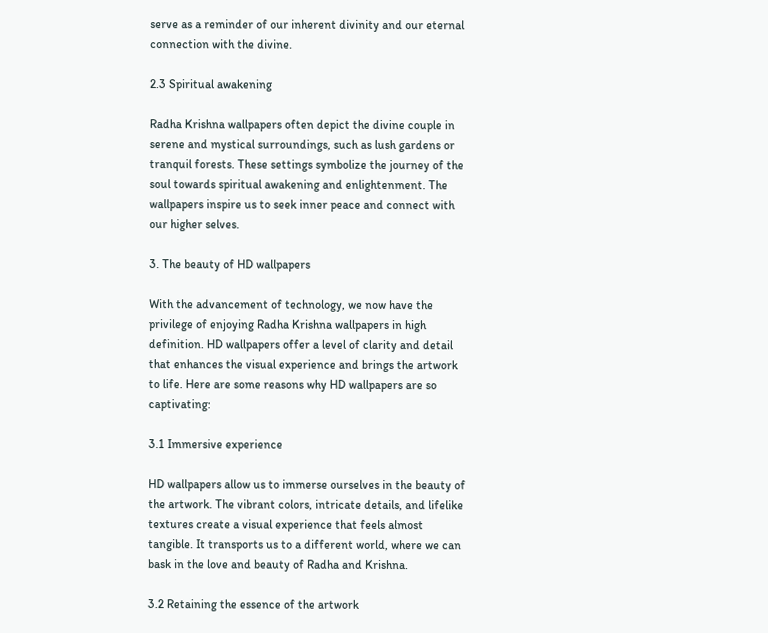serve as a reminder of our inherent divinity and our eternal connection with the divine.

2.3 Spiritual awakening

Radha Krishna wallpapers often depict the divine couple in serene and mystical surroundings, such as lush gardens or tranquil forests. These settings symbolize the journey of the soul towards spiritual awakening and enlightenment. The wallpapers inspire us to seek inner peace and connect with our higher selves.

3. The beauty of HD wallpapers

With the advancement of technology, we now have the privilege of enjoying Radha Krishna wallpapers in high definition. HD wallpapers offer a level of clarity and detail that enhances the visual experience and brings the artwork to life. Here are some reasons why HD wallpapers are so captivating:

3.1 Immersive experience

HD wallpapers allow us to immerse ourselves in the beauty of the artwork. The vibrant colors, intricate details, and lifelike textures create a visual experience that feels almost tangible. It transports us to a different world, where we can bask in the love and beauty of Radha and Krishna.

3.2 Retaining the essence of the artwork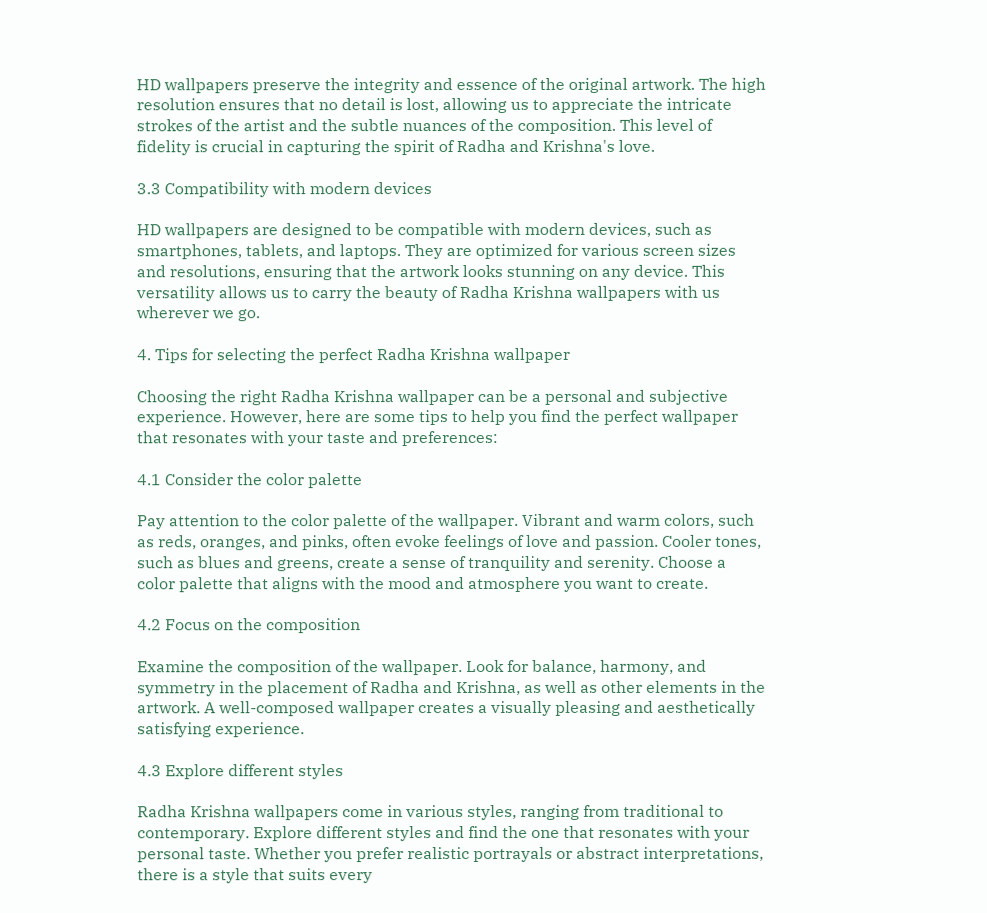HD wallpapers preserve the integrity and essence of the original artwork. The high resolution ensures that no detail is lost, allowing us to appreciate the intricate strokes of the artist and the subtle nuances of the composition. This level of fidelity is crucial in capturing the spirit of Radha and Krishna's love.

3.3 Compatibility with modern devices

HD wallpapers are designed to be compatible with modern devices, such as smartphones, tablets, and laptops. They are optimized for various screen sizes and resolutions, ensuring that the artwork looks stunning on any device. This versatility allows us to carry the beauty of Radha Krishna wallpapers with us wherever we go.

4. Tips for selecting the perfect Radha Krishna wallpaper

Choosing the right Radha Krishna wallpaper can be a personal and subjective experience. However, here are some tips to help you find the perfect wallpaper that resonates with your taste and preferences:

4.1 Consider the color palette

Pay attention to the color palette of the wallpaper. Vibrant and warm colors, such as reds, oranges, and pinks, often evoke feelings of love and passion. Cooler tones, such as blues and greens, create a sense of tranquility and serenity. Choose a color palette that aligns with the mood and atmosphere you want to create.

4.2 Focus on the composition

Examine the composition of the wallpaper. Look for balance, harmony, and symmetry in the placement of Radha and Krishna, as well as other elements in the artwork. A well-composed wallpaper creates a visually pleasing and aesthetically satisfying experience.

4.3 Explore different styles

Radha Krishna wallpapers come in various styles, ranging from traditional to contemporary. Explore different styles and find the one that resonates with your personal taste. Whether you prefer realistic portrayals or abstract interpretations, there is a style that suits every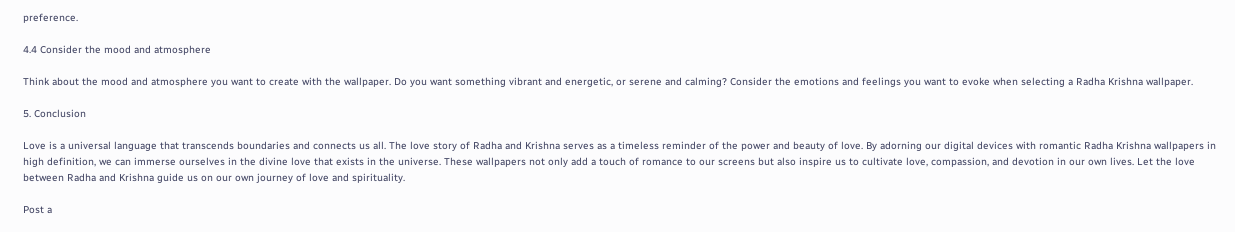preference.

4.4 Consider the mood and atmosphere

Think about the mood and atmosphere you want to create with the wallpaper. Do you want something vibrant and energetic, or serene and calming? Consider the emotions and feelings you want to evoke when selecting a Radha Krishna wallpaper.

5. Conclusion

Love is a universal language that transcends boundaries and connects us all. The love story of Radha and Krishna serves as a timeless reminder of the power and beauty of love. By adorning our digital devices with romantic Radha Krishna wallpapers in high definition, we can immerse ourselves in the divine love that exists in the universe. These wallpapers not only add a touch of romance to our screens but also inspire us to cultivate love, compassion, and devotion in our own lives. Let the love between Radha and Krishna guide us on our own journey of love and spirituality.

Post a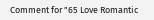Comment for "65 Love Romantic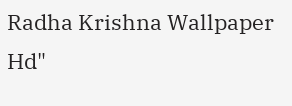Radha Krishna Wallpaper Hd"